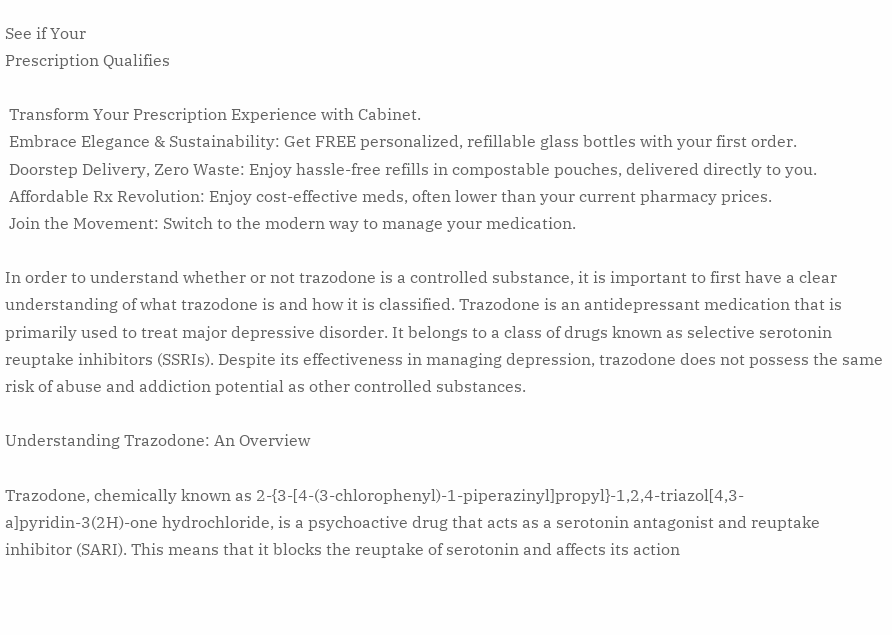See if Your
Prescription Qualifies

 Transform Your Prescription Experience with Cabinet.
 Embrace Elegance & Sustainability: Get FREE personalized, refillable glass bottles with your first order.
 Doorstep Delivery, Zero Waste: Enjoy hassle-free refills in compostable pouches, delivered directly to you.
 Affordable Rx Revolution: Enjoy cost-effective meds, often lower than your current pharmacy prices.
 Join the Movement: Switch to the modern way to manage your medication.

In order to understand whether or not trazodone is a controlled substance, it is important to first have a clear understanding of what trazodone is and how it is classified. Trazodone is an antidepressant medication that is primarily used to treat major depressive disorder. It belongs to a class of drugs known as selective serotonin reuptake inhibitors (SSRIs). Despite its effectiveness in managing depression, trazodone does not possess the same risk of abuse and addiction potential as other controlled substances.

Understanding Trazodone: An Overview

Trazodone, chemically known as 2-{3-[4-(3-chlorophenyl)-1-piperazinyl]propyl}-1,2,4-triazol[4,3-a]pyridin-3(2H)-one hydrochloride, is a psychoactive drug that acts as a serotonin antagonist and reuptake inhibitor (SARI). This means that it blocks the reuptake of serotonin and affects its action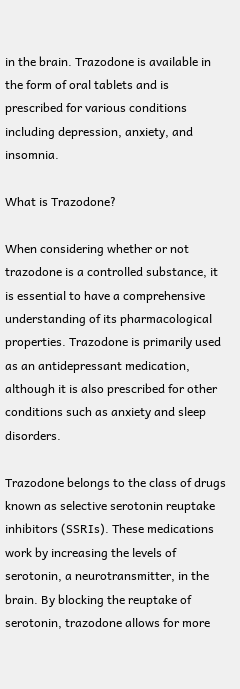in the brain. Trazodone is available in the form of oral tablets and is prescribed for various conditions including depression, anxiety, and insomnia.

What is Trazodone?

When considering whether or not trazodone is a controlled substance, it is essential to have a comprehensive understanding of its pharmacological properties. Trazodone is primarily used as an antidepressant medication, although it is also prescribed for other conditions such as anxiety and sleep disorders.

Trazodone belongs to the class of drugs known as selective serotonin reuptake inhibitors (SSRIs). These medications work by increasing the levels of serotonin, a neurotransmitter, in the brain. By blocking the reuptake of serotonin, trazodone allows for more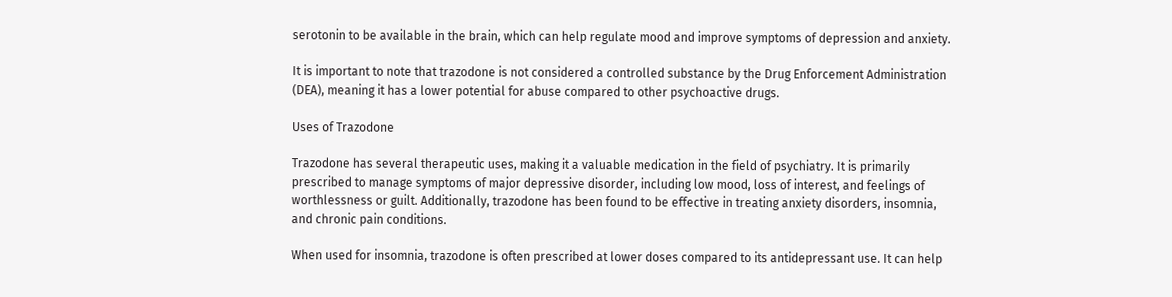serotonin to be available in the brain, which can help regulate mood and improve symptoms of depression and anxiety.

It is important to note that trazodone is not considered a controlled substance by the Drug Enforcement Administration (DEA), meaning it has a lower potential for abuse compared to other psychoactive drugs.

Uses of Trazodone

Trazodone has several therapeutic uses, making it a valuable medication in the field of psychiatry. It is primarily prescribed to manage symptoms of major depressive disorder, including low mood, loss of interest, and feelings of worthlessness or guilt. Additionally, trazodone has been found to be effective in treating anxiety disorders, insomnia, and chronic pain conditions.

When used for insomnia, trazodone is often prescribed at lower doses compared to its antidepressant use. It can help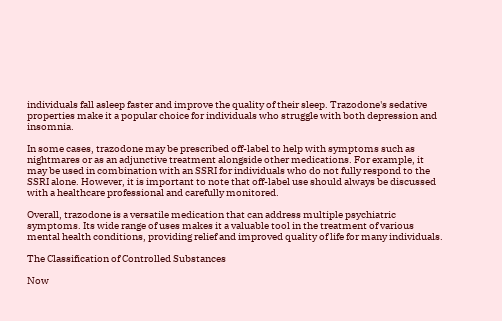individuals fall asleep faster and improve the quality of their sleep. Trazodone's sedative properties make it a popular choice for individuals who struggle with both depression and insomnia.

In some cases, trazodone may be prescribed off-label to help with symptoms such as nightmares or as an adjunctive treatment alongside other medications. For example, it may be used in combination with an SSRI for individuals who do not fully respond to the SSRI alone. However, it is important to note that off-label use should always be discussed with a healthcare professional and carefully monitored.

Overall, trazodone is a versatile medication that can address multiple psychiatric symptoms. Its wide range of uses makes it a valuable tool in the treatment of various mental health conditions, providing relief and improved quality of life for many individuals.

The Classification of Controlled Substances

Now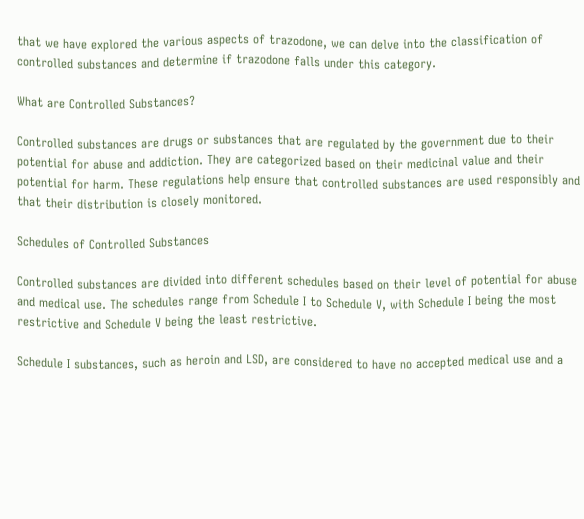that we have explored the various aspects of trazodone, we can delve into the classification of controlled substances and determine if trazodone falls under this category.

What are Controlled Substances?

Controlled substances are drugs or substances that are regulated by the government due to their potential for abuse and addiction. They are categorized based on their medicinal value and their potential for harm. These regulations help ensure that controlled substances are used responsibly and that their distribution is closely monitored.

Schedules of Controlled Substances

Controlled substances are divided into different schedules based on their level of potential for abuse and medical use. The schedules range from Schedule I to Schedule V, with Schedule I being the most restrictive and Schedule V being the least restrictive.

Schedule I substances, such as heroin and LSD, are considered to have no accepted medical use and a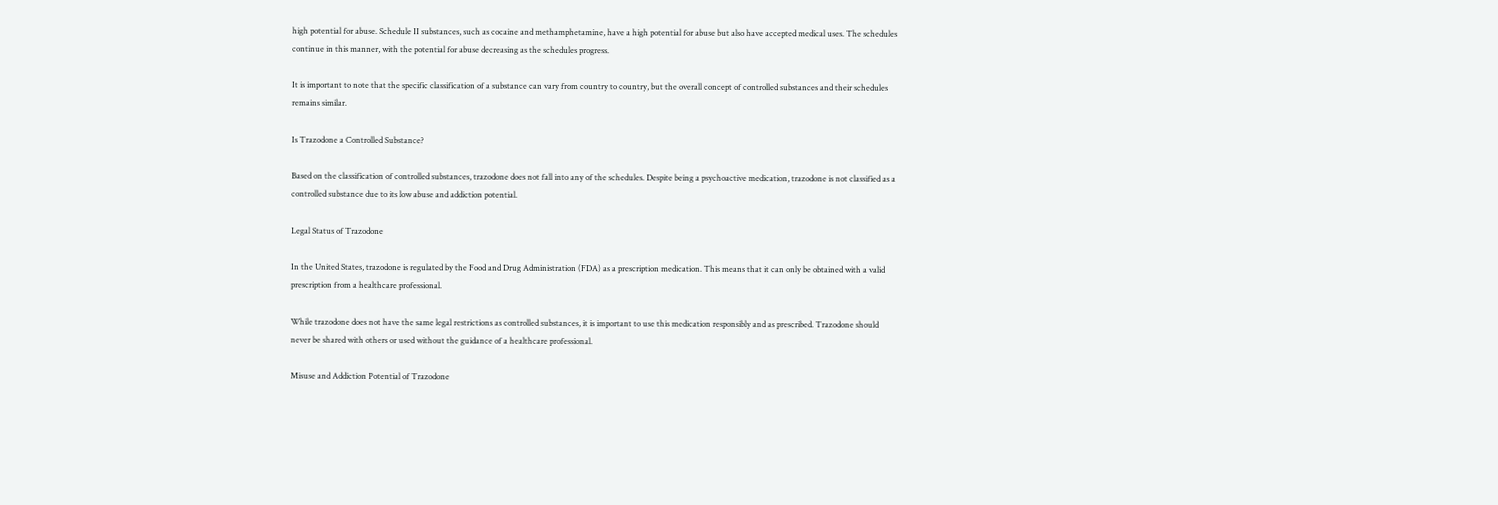high potential for abuse. Schedule II substances, such as cocaine and methamphetamine, have a high potential for abuse but also have accepted medical uses. The schedules continue in this manner, with the potential for abuse decreasing as the schedules progress.

It is important to note that the specific classification of a substance can vary from country to country, but the overall concept of controlled substances and their schedules remains similar.

Is Trazodone a Controlled Substance?

Based on the classification of controlled substances, trazodone does not fall into any of the schedules. Despite being a psychoactive medication, trazodone is not classified as a controlled substance due to its low abuse and addiction potential.

Legal Status of Trazodone

In the United States, trazodone is regulated by the Food and Drug Administration (FDA) as a prescription medication. This means that it can only be obtained with a valid prescription from a healthcare professional.

While trazodone does not have the same legal restrictions as controlled substances, it is important to use this medication responsibly and as prescribed. Trazodone should never be shared with others or used without the guidance of a healthcare professional.

Misuse and Addiction Potential of Trazodone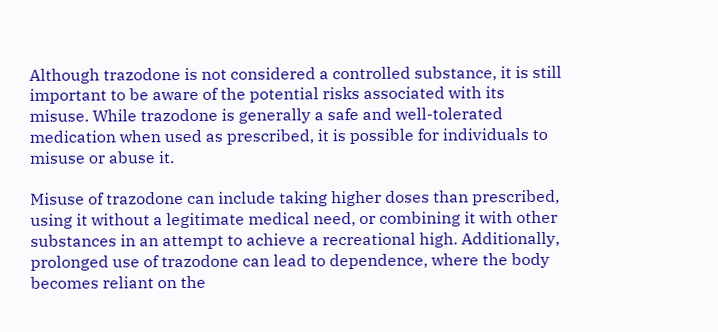Although trazodone is not considered a controlled substance, it is still important to be aware of the potential risks associated with its misuse. While trazodone is generally a safe and well-tolerated medication when used as prescribed, it is possible for individuals to misuse or abuse it.

Misuse of trazodone can include taking higher doses than prescribed, using it without a legitimate medical need, or combining it with other substances in an attempt to achieve a recreational high. Additionally, prolonged use of trazodone can lead to dependence, where the body becomes reliant on the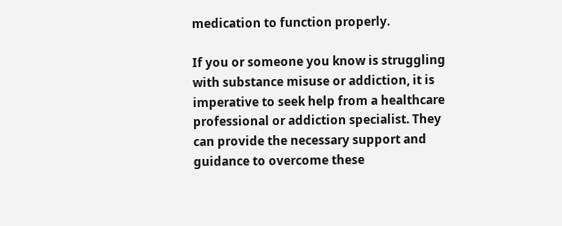medication to function properly.

If you or someone you know is struggling with substance misuse or addiction, it is imperative to seek help from a healthcare professional or addiction specialist. They can provide the necessary support and guidance to overcome these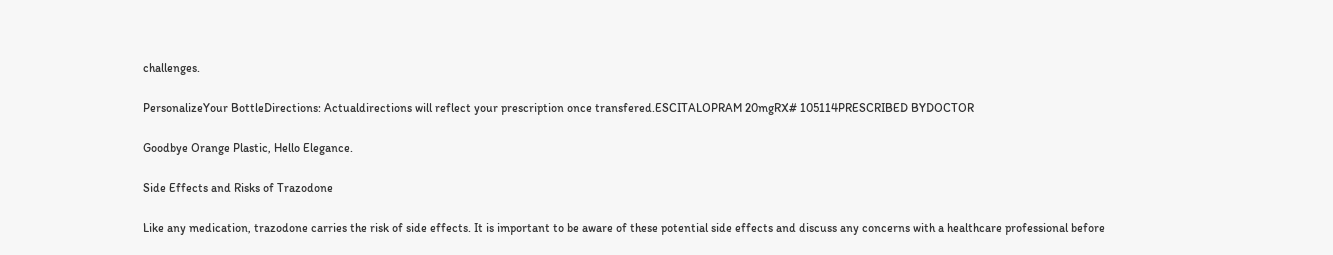challenges.

PersonalizeYour BottleDirections: Actualdirections will reflect your prescription once transfered.ESCITALOPRAM 20mgRX# 105114PRESCRIBED BYDOCTOR

Goodbye Orange Plastic, Hello Elegance.

Side Effects and Risks of Trazodone

Like any medication, trazodone carries the risk of side effects. It is important to be aware of these potential side effects and discuss any concerns with a healthcare professional before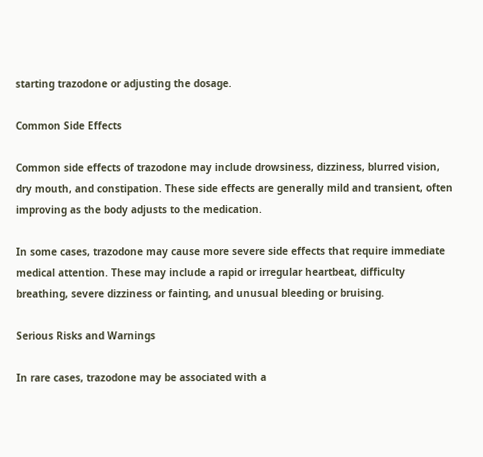starting trazodone or adjusting the dosage.

Common Side Effects

Common side effects of trazodone may include drowsiness, dizziness, blurred vision, dry mouth, and constipation. These side effects are generally mild and transient, often improving as the body adjusts to the medication.

In some cases, trazodone may cause more severe side effects that require immediate medical attention. These may include a rapid or irregular heartbeat, difficulty breathing, severe dizziness or fainting, and unusual bleeding or bruising.

Serious Risks and Warnings

In rare cases, trazodone may be associated with a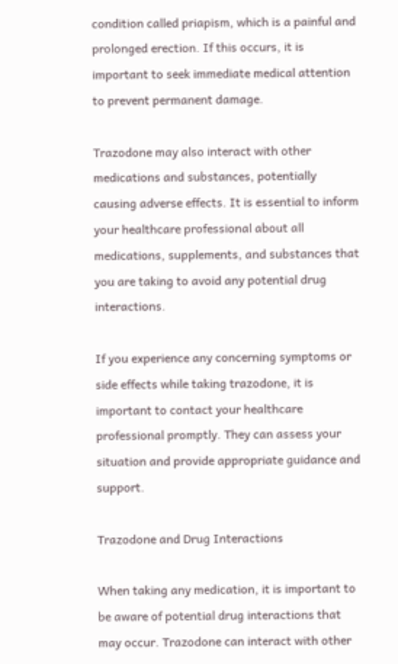condition called priapism, which is a painful and prolonged erection. If this occurs, it is important to seek immediate medical attention to prevent permanent damage.

Trazodone may also interact with other medications and substances, potentially causing adverse effects. It is essential to inform your healthcare professional about all medications, supplements, and substances that you are taking to avoid any potential drug interactions.

If you experience any concerning symptoms or side effects while taking trazodone, it is important to contact your healthcare professional promptly. They can assess your situation and provide appropriate guidance and support.

Trazodone and Drug Interactions

When taking any medication, it is important to be aware of potential drug interactions that may occur. Trazodone can interact with other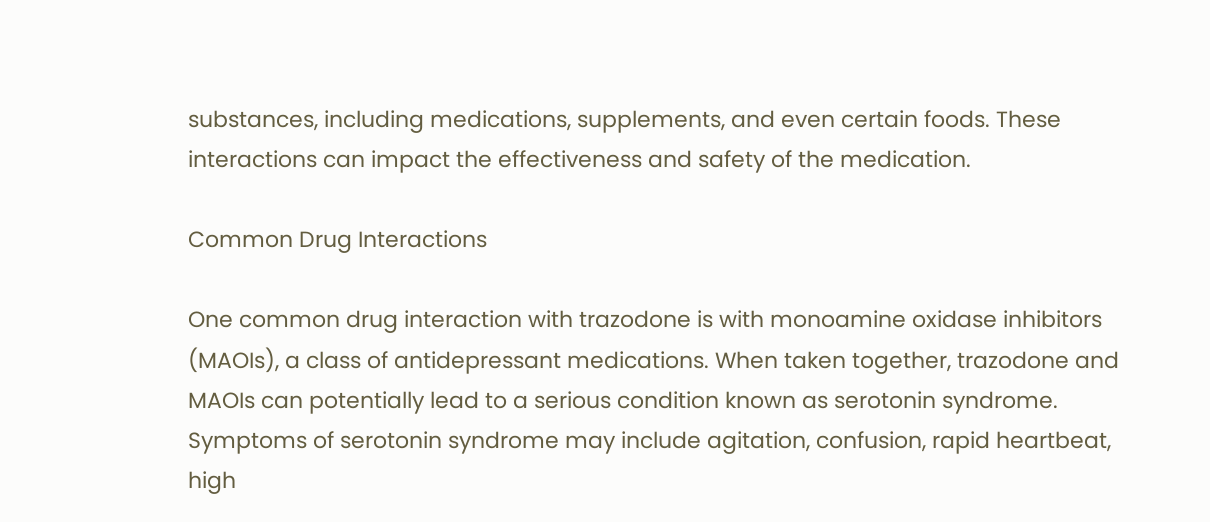substances, including medications, supplements, and even certain foods. These interactions can impact the effectiveness and safety of the medication.

Common Drug Interactions

One common drug interaction with trazodone is with monoamine oxidase inhibitors (MAOIs), a class of antidepressant medications. When taken together, trazodone and MAOIs can potentially lead to a serious condition known as serotonin syndrome. Symptoms of serotonin syndrome may include agitation, confusion, rapid heartbeat, high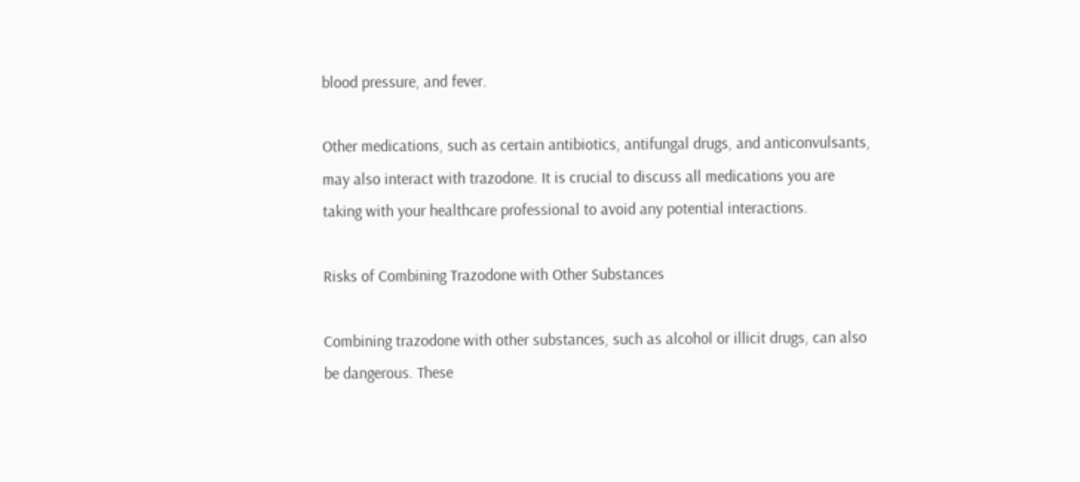blood pressure, and fever.

Other medications, such as certain antibiotics, antifungal drugs, and anticonvulsants, may also interact with trazodone. It is crucial to discuss all medications you are taking with your healthcare professional to avoid any potential interactions.

Risks of Combining Trazodone with Other Substances

Combining trazodone with other substances, such as alcohol or illicit drugs, can also be dangerous. These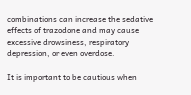combinations can increase the sedative effects of trazodone and may cause excessive drowsiness, respiratory depression, or even overdose.

It is important to be cautious when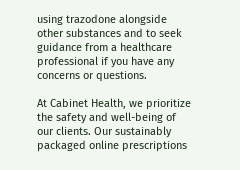using trazodone alongside other substances and to seek guidance from a healthcare professional if you have any concerns or questions.

At Cabinet Health, we prioritize the safety and well-being of our clients. Our sustainably packaged online prescriptions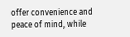offer convenience and peace of mind, while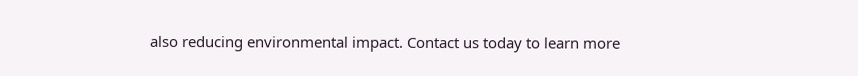also reducing environmental impact. Contact us today to learn more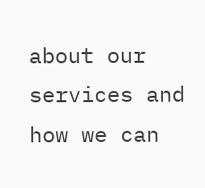about our services and how we can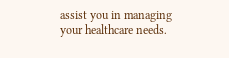assist you in managing your healthcare needs.